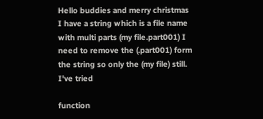Hello buddies and merry christmas
I have a string which is a file name with multi parts (my file.part001) I need to remove the (.part001) form the string so only the (my file) still.
I've tried

function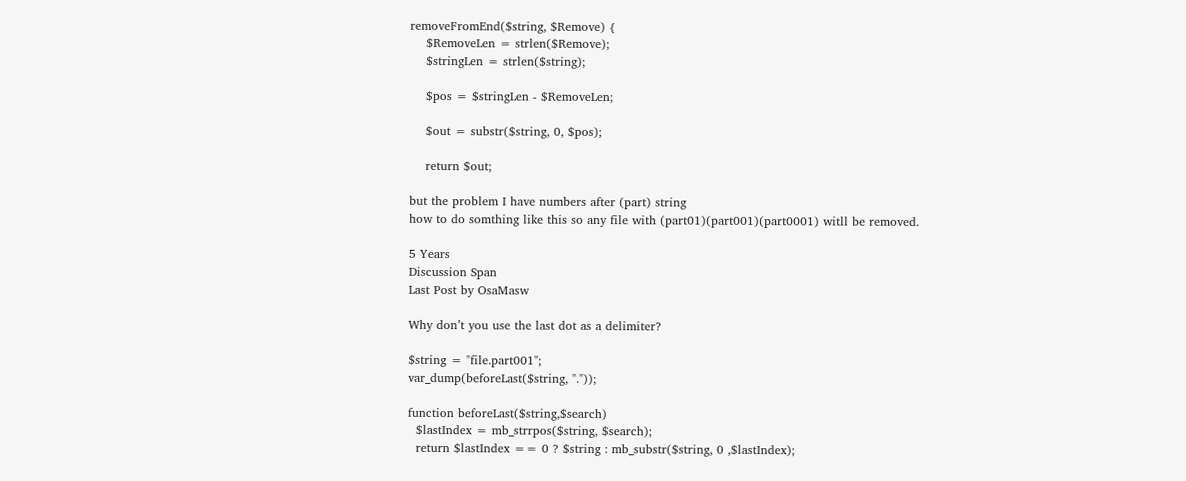removeFromEnd($string, $Remove) {
    $RemoveLen = strlen($Remove);
    $stringLen = strlen($string);

    $pos = $stringLen - $RemoveLen;

    $out = substr($string, 0, $pos);

    return $out;

but the problem I have numbers after (part) string
how to do somthing like this so any file with (part01)(part001)(part0001) witll be removed.

5 Years
Discussion Span
Last Post by OsaMasw

Why don’t you use the last dot as a delimiter?

$string = "file.part001";
var_dump(beforeLast($string, "."));

function beforeLast($string,$search)
  $lastIndex = mb_strrpos($string, $search);
  return $lastIndex == 0 ? $string : mb_substr($string, 0 ,$lastIndex);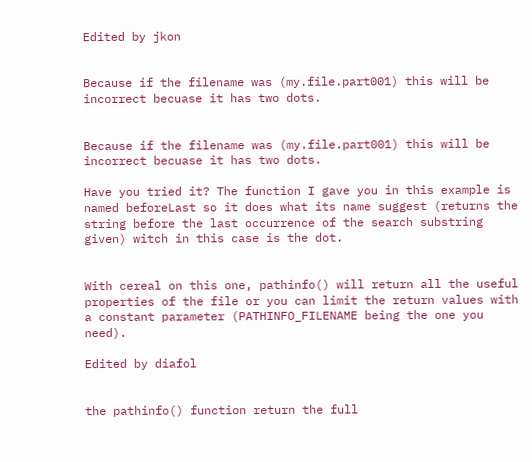Edited by jkon


Because if the filename was (my.file.part001) this will be incorrect becuase it has two dots.


Because if the filename was (my.file.part001) this will be incorrect becuase it has two dots.

Have you tried it? The function I gave you in this example is named beforeLast so it does what its name suggest (returns the string before the last occurrence of the search substring given) witch in this case is the dot.


With cereal on this one, pathinfo() will return all the useful properties of the file or you can limit the return values with a constant parameter (PATHINFO_FILENAME being the one you need).

Edited by diafol


the pathinfo() function return the full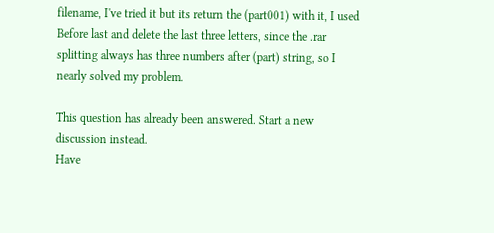filename, I've tried it but its return the (part001) with it, I used Before last and delete the last three letters, since the .rar splitting always has three numbers after (part) string, so I nearly solved my problem.

This question has already been answered. Start a new discussion instead.
Have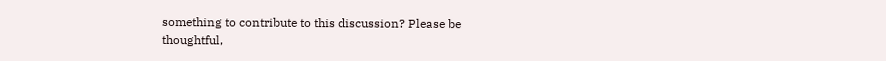something to contribute to this discussion? Please be thoughtful,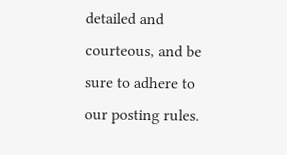detailed and courteous, and be sure to adhere to our posting rules.